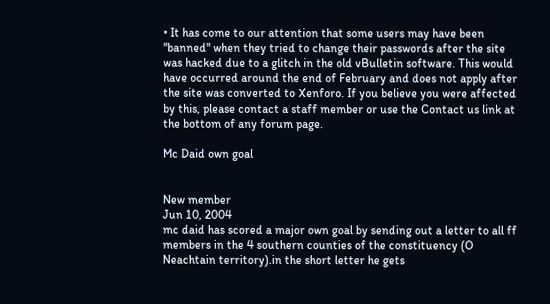• It has come to our attention that some users may have been "banned" when they tried to change their passwords after the site was hacked due to a glitch in the old vBulletin software. This would have occurred around the end of February and does not apply after the site was converted to Xenforo. If you believe you were affected by this, please contact a staff member or use the Contact us link at the bottom of any forum page.

Mc Daid own goal


New member
Jun 10, 2004
mc daid has scored a major own goal by sending out a letter to all ff members in the 4 southern counties of the constituency (O Neachtain territory).in the short letter he gets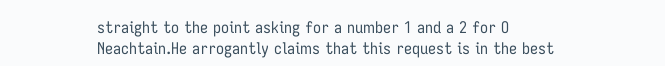straight to the point asking for a number 1 and a 2 for O Neachtain.He arrogantly claims that this request is in the best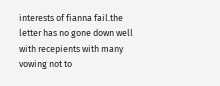interests of fianna fail.the letter has no gone down well with recepients with many vowing not to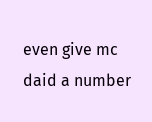even give mc daid a number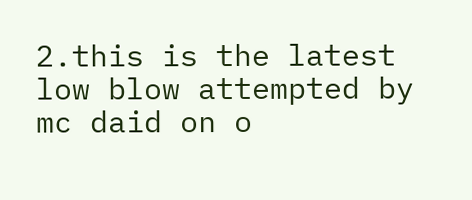2.this is the latest low blow attempted by mc daid on o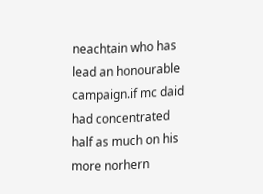neachtain who has lead an honourable campaign.if mc daid had concentrated half as much on his more norhern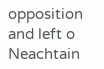opposition and left o Neachtain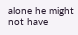alone he might not have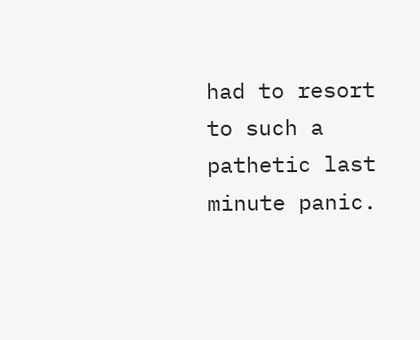had to resort to such a pathetic last minute panic.